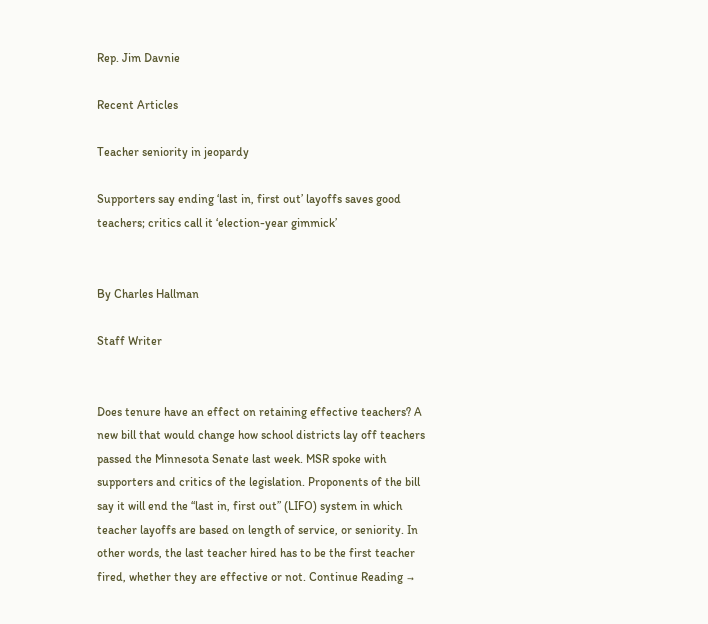Rep. Jim Davnie

Recent Articles

Teacher seniority in jeopardy

Supporters say ending ‘last in, first out’ layoffs saves good teachers; critics call it ‘election-year gimmick’


By Charles Hallman

Staff Writer


Does tenure have an effect on retaining effective teachers? A new bill that would change how school districts lay off teachers passed the Minnesota Senate last week. MSR spoke with supporters and critics of the legislation. Proponents of the bill say it will end the “last in, first out” (LIFO) system in which teacher layoffs are based on length of service, or seniority. In other words, the last teacher hired has to be the first teacher fired, whether they are effective or not. Continue Reading →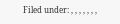Filed under: , , , , , , ,